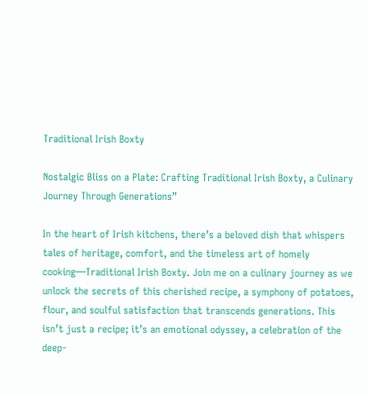Traditional Irish Boxty

Nostalgic Bliss on a Plate: Crafting Traditional Irish Boxty, a Culinary Journey Through Generations”

In the heart of Irish kitchens, there’s a beloved dish that whispers tales of heritage, comfort, and the timeless art of homely cooking—Traditional Irish Boxty. Join me on a culinary journey as we unlock the secrets of this cherished recipe, a symphony of potatoes, flour, and soulful satisfaction that transcends generations. This isn’t just a recipe; it’s an emotional odyssey, a celebration of the deep-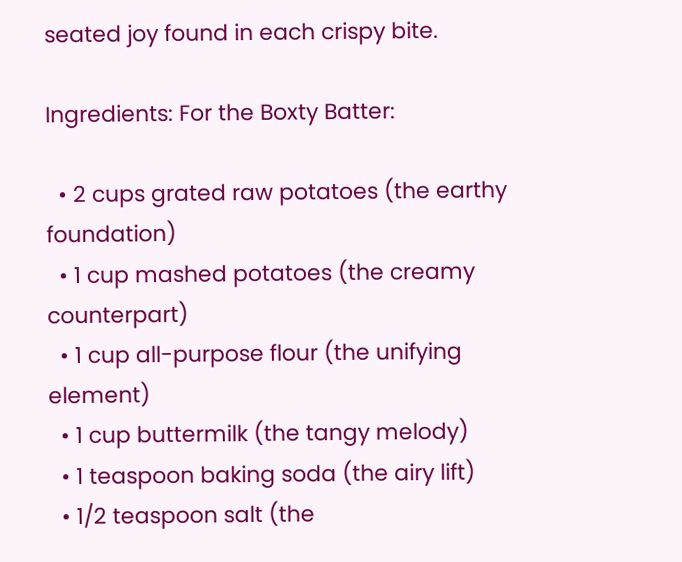seated joy found in each crispy bite.

Ingredients: For the Boxty Batter:

  • 2 cups grated raw potatoes (the earthy foundation)
  • 1 cup mashed potatoes (the creamy counterpart)
  • 1 cup all-purpose flour (the unifying element)
  • 1 cup buttermilk (the tangy melody)
  • 1 teaspoon baking soda (the airy lift)
  • 1/2 teaspoon salt (the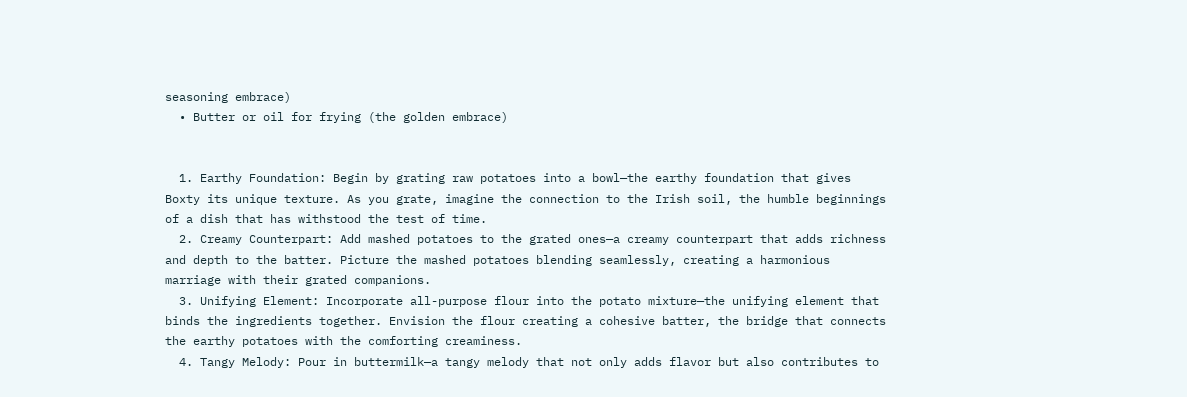seasoning embrace)
  • Butter or oil for frying (the golden embrace)


  1. Earthy Foundation: Begin by grating raw potatoes into a bowl—the earthy foundation that gives Boxty its unique texture. As you grate, imagine the connection to the Irish soil, the humble beginnings of a dish that has withstood the test of time.
  2. Creamy Counterpart: Add mashed potatoes to the grated ones—a creamy counterpart that adds richness and depth to the batter. Picture the mashed potatoes blending seamlessly, creating a harmonious marriage with their grated companions.
  3. Unifying Element: Incorporate all-purpose flour into the potato mixture—the unifying element that binds the ingredients together. Envision the flour creating a cohesive batter, the bridge that connects the earthy potatoes with the comforting creaminess.
  4. Tangy Melody: Pour in buttermilk—a tangy melody that not only adds flavor but also contributes to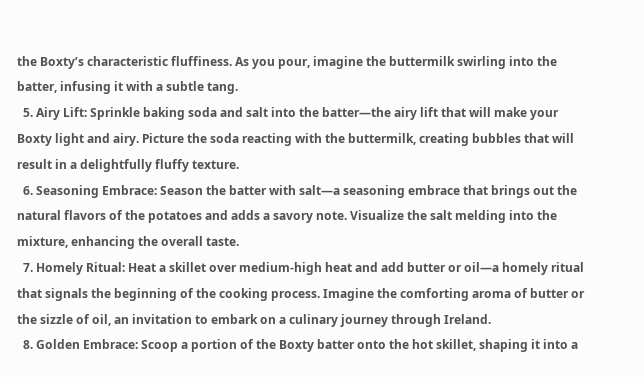the Boxty’s characteristic fluffiness. As you pour, imagine the buttermilk swirling into the batter, infusing it with a subtle tang.
  5. Airy Lift: Sprinkle baking soda and salt into the batter—the airy lift that will make your Boxty light and airy. Picture the soda reacting with the buttermilk, creating bubbles that will result in a delightfully fluffy texture.
  6. Seasoning Embrace: Season the batter with salt—a seasoning embrace that brings out the natural flavors of the potatoes and adds a savory note. Visualize the salt melding into the mixture, enhancing the overall taste.
  7. Homely Ritual: Heat a skillet over medium-high heat and add butter or oil—a homely ritual that signals the beginning of the cooking process. Imagine the comforting aroma of butter or the sizzle of oil, an invitation to embark on a culinary journey through Ireland.
  8. Golden Embrace: Scoop a portion of the Boxty batter onto the hot skillet, shaping it into a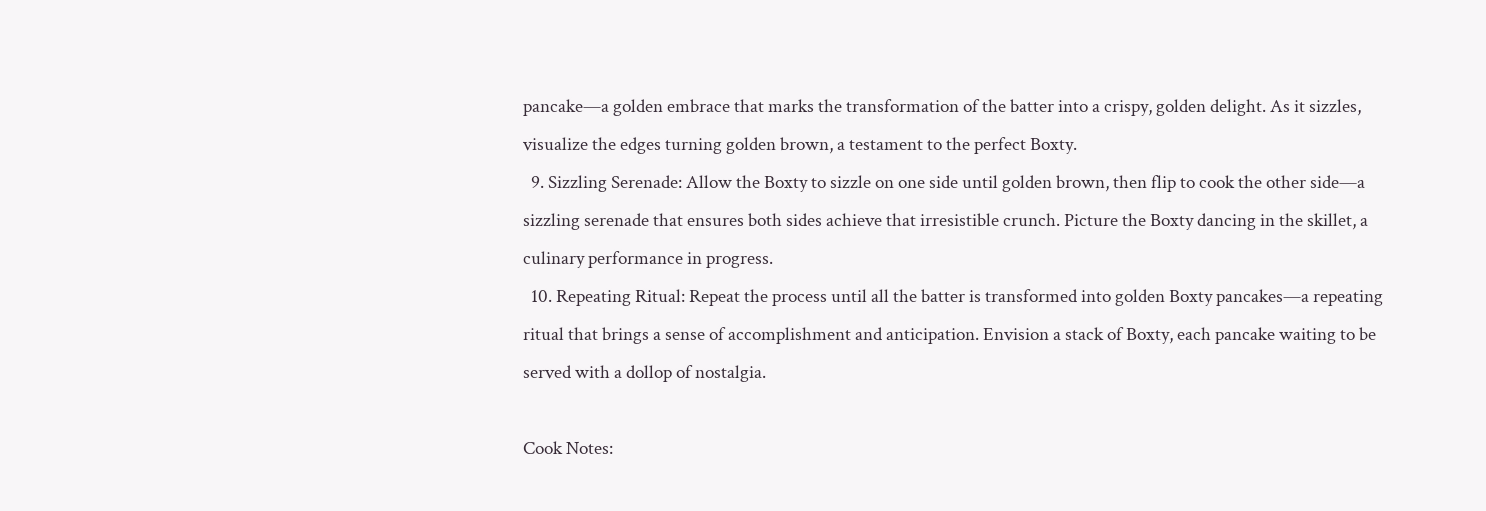pancake—a golden embrace that marks the transformation of the batter into a crispy, golden delight. As it sizzles, visualize the edges turning golden brown, a testament to the perfect Boxty.
  9. Sizzling Serenade: Allow the Boxty to sizzle on one side until golden brown, then flip to cook the other side—a sizzling serenade that ensures both sides achieve that irresistible crunch. Picture the Boxty dancing in the skillet, a culinary performance in progress.
  10. Repeating Ritual: Repeat the process until all the batter is transformed into golden Boxty pancakes—a repeating ritual that brings a sense of accomplishment and anticipation. Envision a stack of Boxty, each pancake waiting to be served with a dollop of nostalgia.

Cook Notes: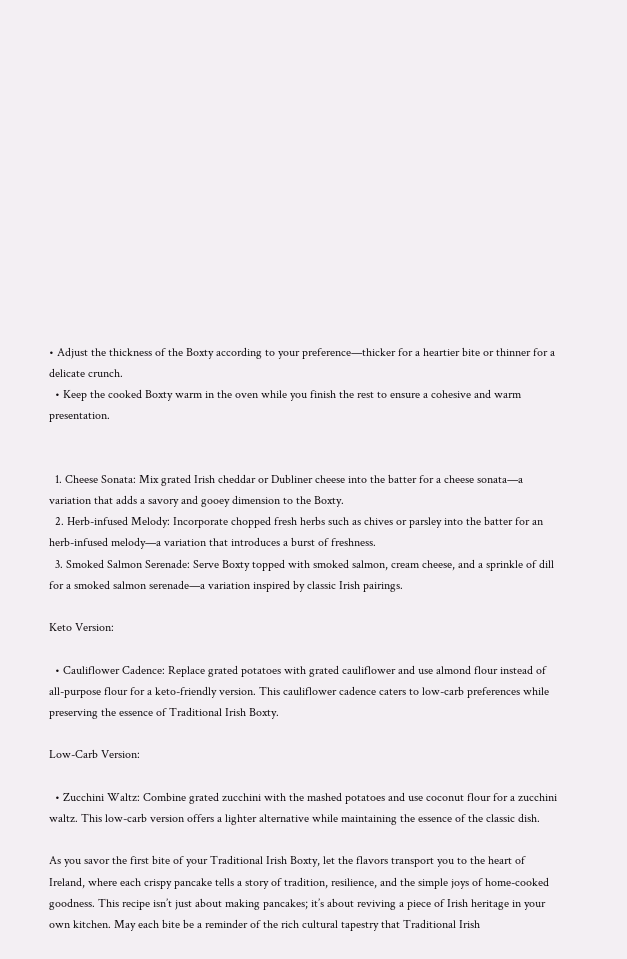• Adjust the thickness of the Boxty according to your preference—thicker for a heartier bite or thinner for a delicate crunch.
  • Keep the cooked Boxty warm in the oven while you finish the rest to ensure a cohesive and warm presentation.


  1. Cheese Sonata: Mix grated Irish cheddar or Dubliner cheese into the batter for a cheese sonata—a variation that adds a savory and gooey dimension to the Boxty.
  2. Herb-infused Melody: Incorporate chopped fresh herbs such as chives or parsley into the batter for an herb-infused melody—a variation that introduces a burst of freshness.
  3. Smoked Salmon Serenade: Serve Boxty topped with smoked salmon, cream cheese, and a sprinkle of dill for a smoked salmon serenade—a variation inspired by classic Irish pairings.

Keto Version:

  • Cauliflower Cadence: Replace grated potatoes with grated cauliflower and use almond flour instead of all-purpose flour for a keto-friendly version. This cauliflower cadence caters to low-carb preferences while preserving the essence of Traditional Irish Boxty.

Low-Carb Version:

  • Zucchini Waltz: Combine grated zucchini with the mashed potatoes and use coconut flour for a zucchini waltz. This low-carb version offers a lighter alternative while maintaining the essence of the classic dish.

As you savor the first bite of your Traditional Irish Boxty, let the flavors transport you to the heart of Ireland, where each crispy pancake tells a story of tradition, resilience, and the simple joys of home-cooked goodness. This recipe isn’t just about making pancakes; it’s about reviving a piece of Irish heritage in your own kitchen. May each bite be a reminder of the rich cultural tapestry that Traditional Irish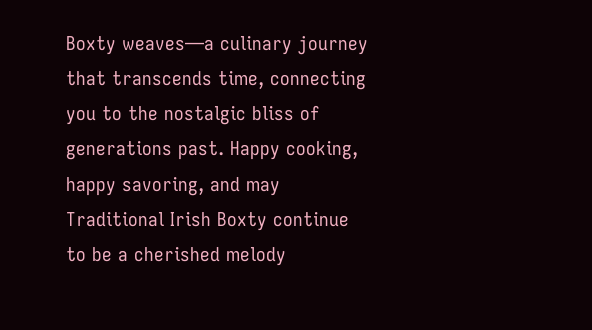Boxty weaves—a culinary journey that transcends time, connecting you to the nostalgic bliss of generations past. Happy cooking, happy savoring, and may Traditional Irish Boxty continue to be a cherished melody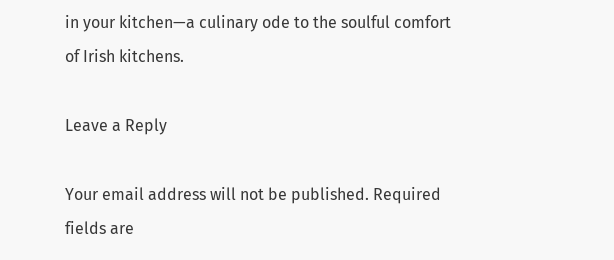in your kitchen—a culinary ode to the soulful comfort of Irish kitchens.

Leave a Reply

Your email address will not be published. Required fields are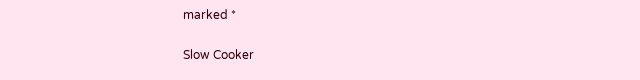marked *

Slow Cooker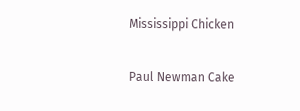Mississippi Chicken

Paul Newman Cake